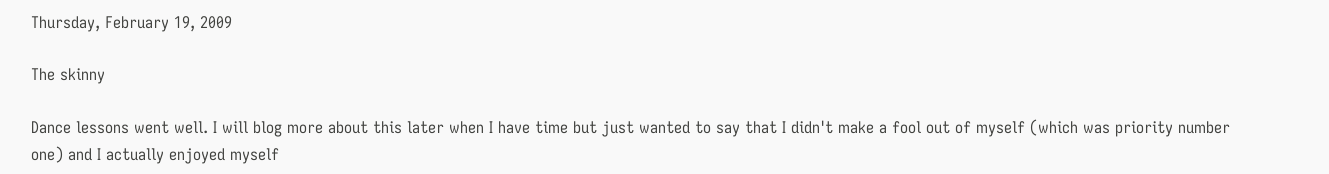Thursday, February 19, 2009

The skinny

Dance lessons went well. I will blog more about this later when I have time but just wanted to say that I didn't make a fool out of myself (which was priority number one) and I actually enjoyed myself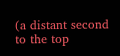(a distant second to the top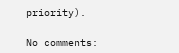priority).

No comments: